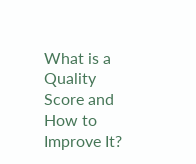What is a Quality Score and How to Improve It?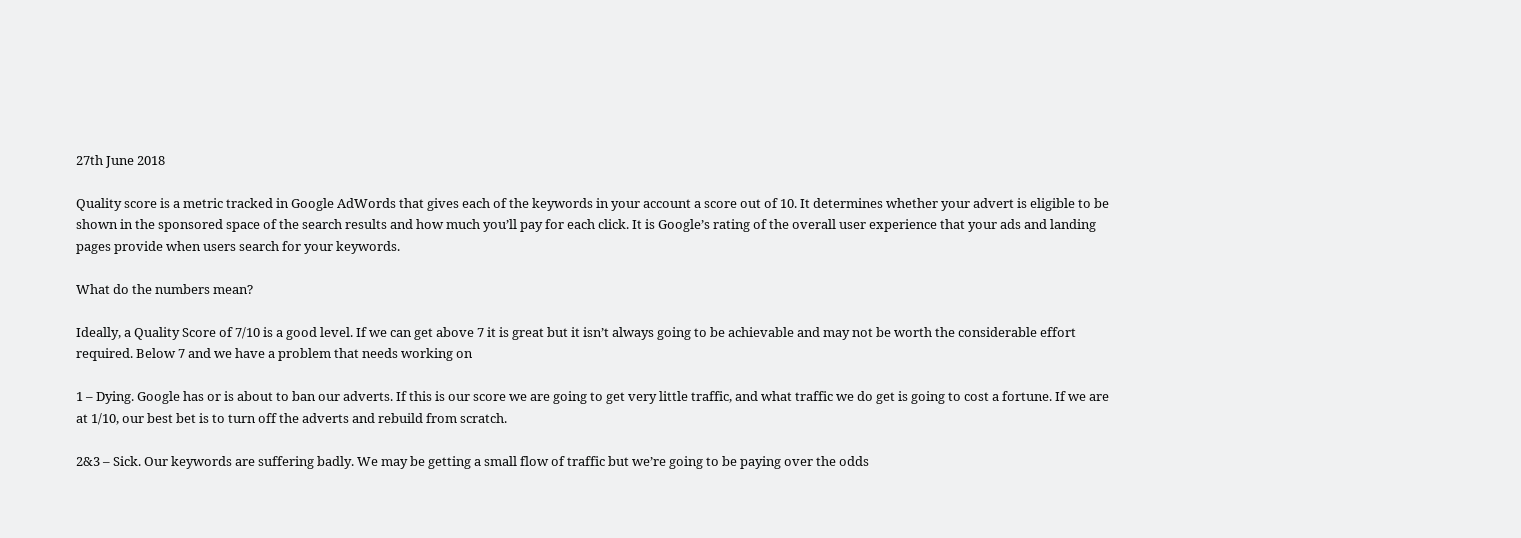27th June 2018

Quality score is a metric tracked in Google AdWords that gives each of the keywords in your account a score out of 10. It determines whether your advert is eligible to be shown in the sponsored space of the search results and how much you’ll pay for each click. It is Google’s rating of the overall user experience that your ads and landing pages provide when users search for your keywords.

What do the numbers mean?

Ideally, a Quality Score of 7/10 is a good level. If we can get above 7 it is great but it isn’t always going to be achievable and may not be worth the considerable effort required. Below 7 and we have a problem that needs working on

1 – Dying. Google has or is about to ban our adverts. If this is our score we are going to get very little traffic, and what traffic we do get is going to cost a fortune. If we are at 1/10, our best bet is to turn off the adverts and rebuild from scratch.

2&3 – Sick. Our keywords are suffering badly. We may be getting a small flow of traffic but we’re going to be paying over the odds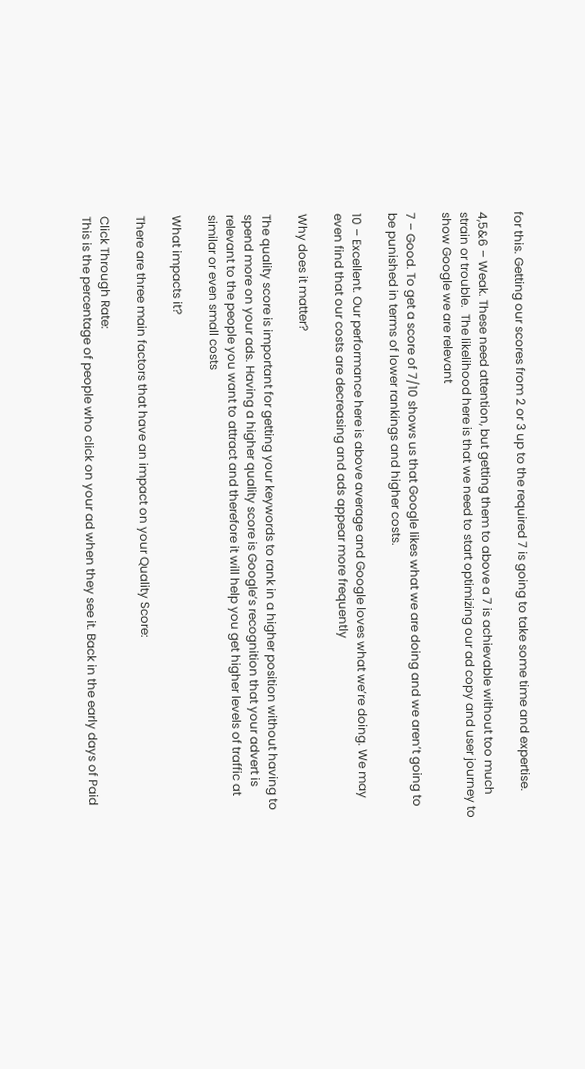for this. Getting our scores from 2 or 3 up to the required 7 is going to take some time and expertise.

4,5&6 – Weak. These need attention, but getting them to above a 7 is achievable without too much strain or trouble.  The likelihood here is that we need to start optimizing our ad copy and user journey to show Google we are relevant

7 – Good. To get a score of 7/10 shows us that Google likes what we are doing and we aren’t going to be punished in terms of lower rankings and higher costs.

10 – Excellent. Our performance here is above average and Google loves what we’re doing. We may even find that our costs are decreasing and ads appear more frequently

Why does it matter?

The quality score is important for getting your keywords to rank in a higher position without having to spend more on your ads. Having a higher quality score is Google’s recognition that your advert is relevant to the people you want to attract and therefore it will help you get higher levels of traffic at similar or even small costs

What impacts it?

There are three main factors that have an impact on your Quality Score:

Click Through Rate:
This is the percentage of people who click on your ad when they see it. Back in the early days of Paid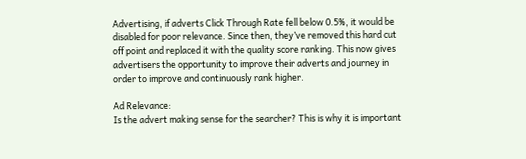Advertising, if adverts Click Through Rate fell below 0.5%, it would be disabled for poor relevance. Since then, they’ve removed this hard cut off point and replaced it with the quality score ranking. This now gives advertisers the opportunity to improve their adverts and journey in order to improve and continuously rank higher.

Ad Relevance:
Is the advert making sense for the searcher? This is why it is important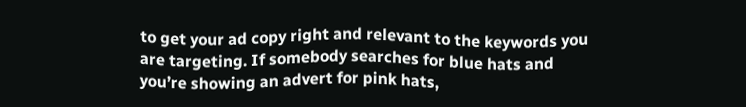to get your ad copy right and relevant to the keywords you are targeting. If somebody searches for blue hats and you’re showing an advert for pink hats,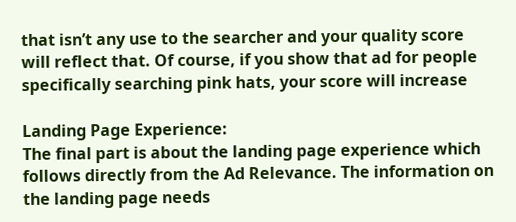that isn’t any use to the searcher and your quality score will reflect that. Of course, if you show that ad for people specifically searching pink hats, your score will increase

Landing Page Experience:
The final part is about the landing page experience which follows directly from the Ad Relevance. The information on the landing page needs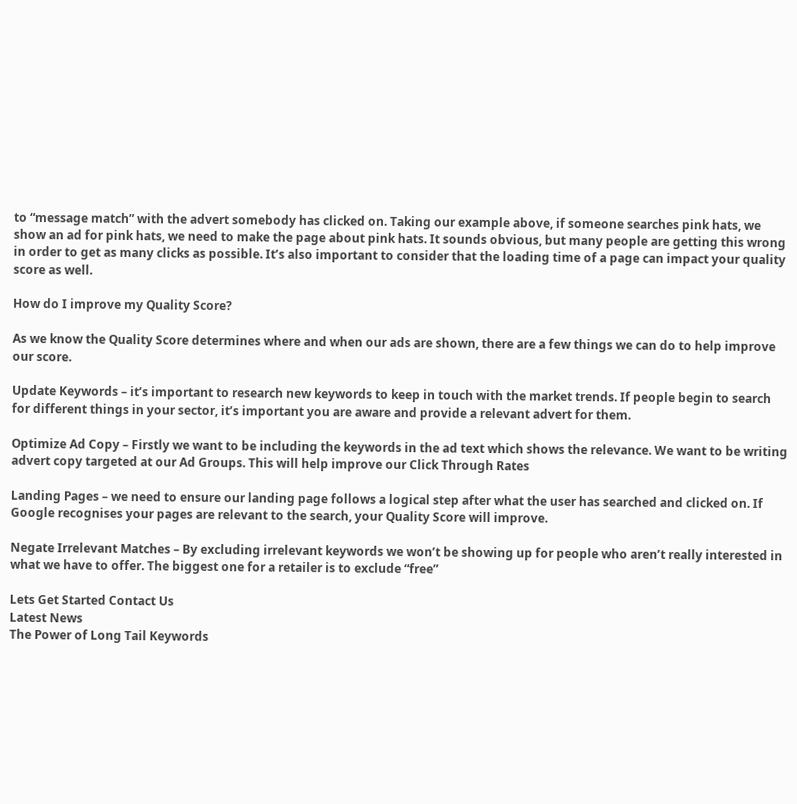to “message match” with the advert somebody has clicked on. Taking our example above, if someone searches pink hats, we show an ad for pink hats, we need to make the page about pink hats. It sounds obvious, but many people are getting this wrong in order to get as many clicks as possible. It’s also important to consider that the loading time of a page can impact your quality score as well.

How do I improve my Quality Score?

As we know the Quality Score determines where and when our ads are shown, there are a few things we can do to help improve our score.

Update Keywords – it’s important to research new keywords to keep in touch with the market trends. If people begin to search for different things in your sector, it’s important you are aware and provide a relevant advert for them.

Optimize Ad Copy – Firstly we want to be including the keywords in the ad text which shows the relevance. We want to be writing advert copy targeted at our Ad Groups. This will help improve our Click Through Rates

Landing Pages – we need to ensure our landing page follows a logical step after what the user has searched and clicked on. If Google recognises your pages are relevant to the search, your Quality Score will improve.

Negate Irrelevant Matches – By excluding irrelevant keywords we won’t be showing up for people who aren’t really interested in what we have to offer. The biggest one for a retailer is to exclude “free”

Lets Get Started Contact Us
Latest News
The Power of Long Tail Keywords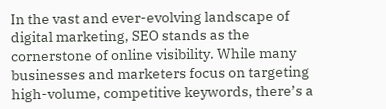In the vast and ever-evolving landscape of digital marketing, SEO stands as the cornerstone of online visibility. While many businesses and marketers focus on targeting high-volume, competitive keywords, there’s a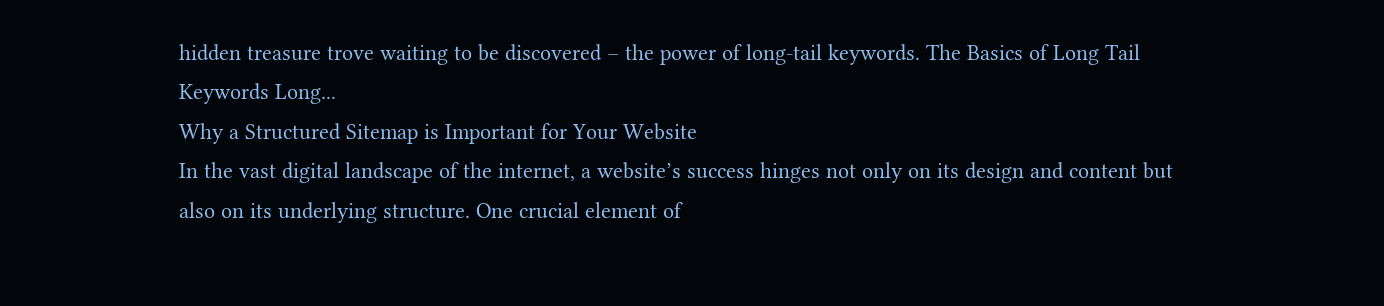hidden treasure trove waiting to be discovered – the power of long-tail keywords. The Basics of Long Tail Keywords Long...
Why a Structured Sitemap is Important for Your Website
In the vast digital landscape of the internet, a website’s success hinges not only on its design and content but also on its underlying structure. One crucial element of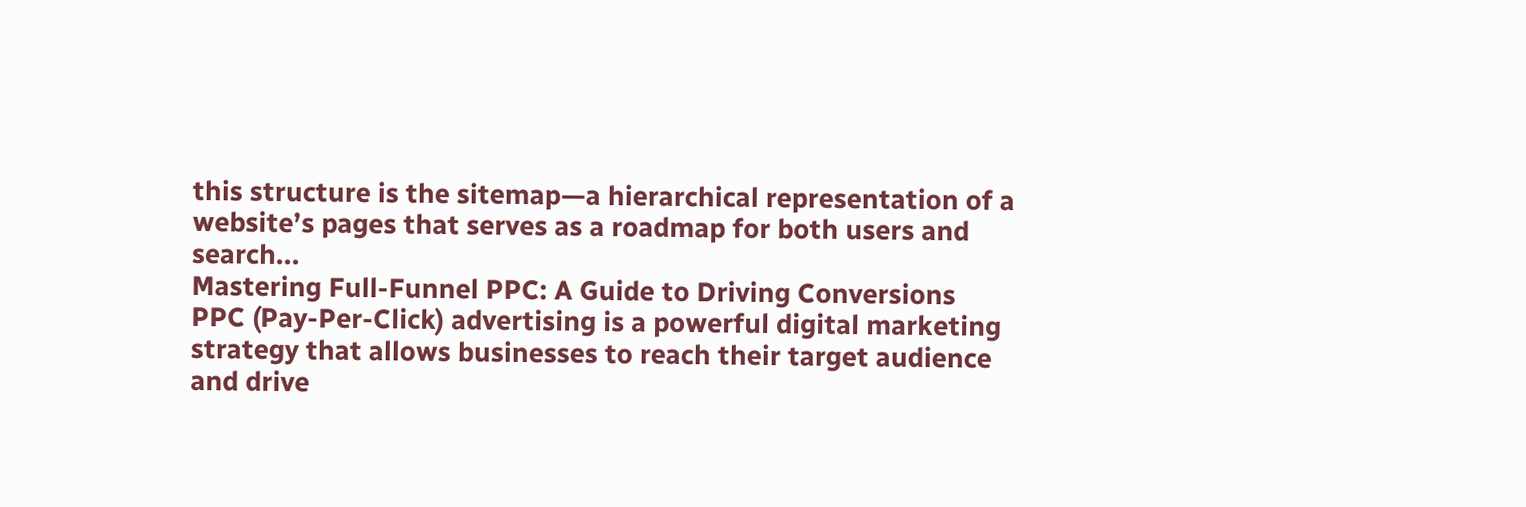this structure is the sitemap—a hierarchical representation of a website’s pages that serves as a roadmap for both users and search...
Mastering Full-Funnel PPC: A Guide to Driving Conversions
PPC (Pay-Per-Click) advertising is a powerful digital marketing strategy that allows businesses to reach their target audience and drive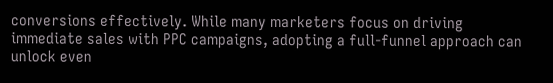conversions effectively. While many marketers focus on driving immediate sales with PPC campaigns, adopting a full-funnel approach can unlock even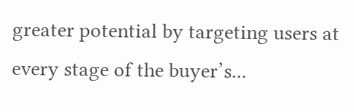greater potential by targeting users at every stage of the buyer’s...